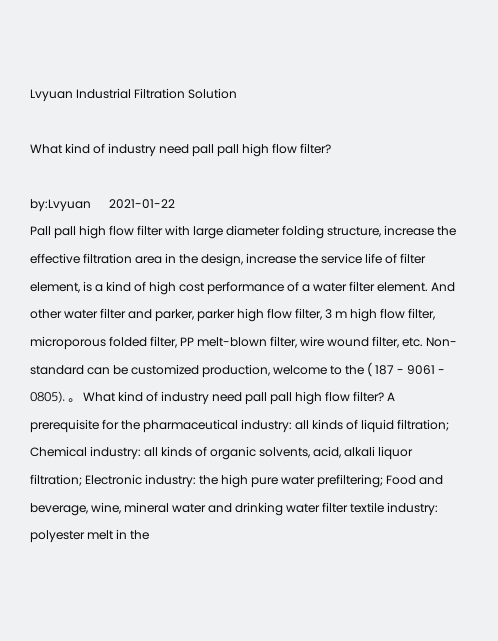Lvyuan Industrial Filtration Solution

What kind of industry need pall pall high flow filter?

by:Lvyuan      2021-01-22
Pall pall high flow filter with large diameter folding structure, increase the effective filtration area in the design, increase the service life of filter element, is a kind of high cost performance of a water filter element. And other water filter and parker, parker high flow filter, 3 m high flow filter, microporous folded filter, PP melt-blown filter, wire wound filter, etc. Non-standard can be customized production, welcome to the ( 187 - 9061 - 0805). 。 What kind of industry need pall pall high flow filter? A prerequisite for the pharmaceutical industry: all kinds of liquid filtration; Chemical industry: all kinds of organic solvents, acid, alkali liquor filtration; Electronic industry: the high pure water prefiltering; Food and beverage, wine, mineral water and drinking water filter textile industry: polyester melt in the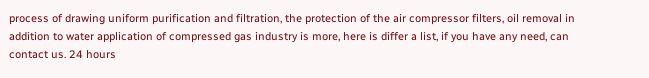process of drawing uniform purification and filtration, the protection of the air compressor filters, oil removal in addition to water application of compressed gas industry is more, here is differ a list, if you have any need, can contact us. 24 hours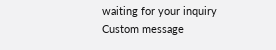waiting for your inquiry
Custom message